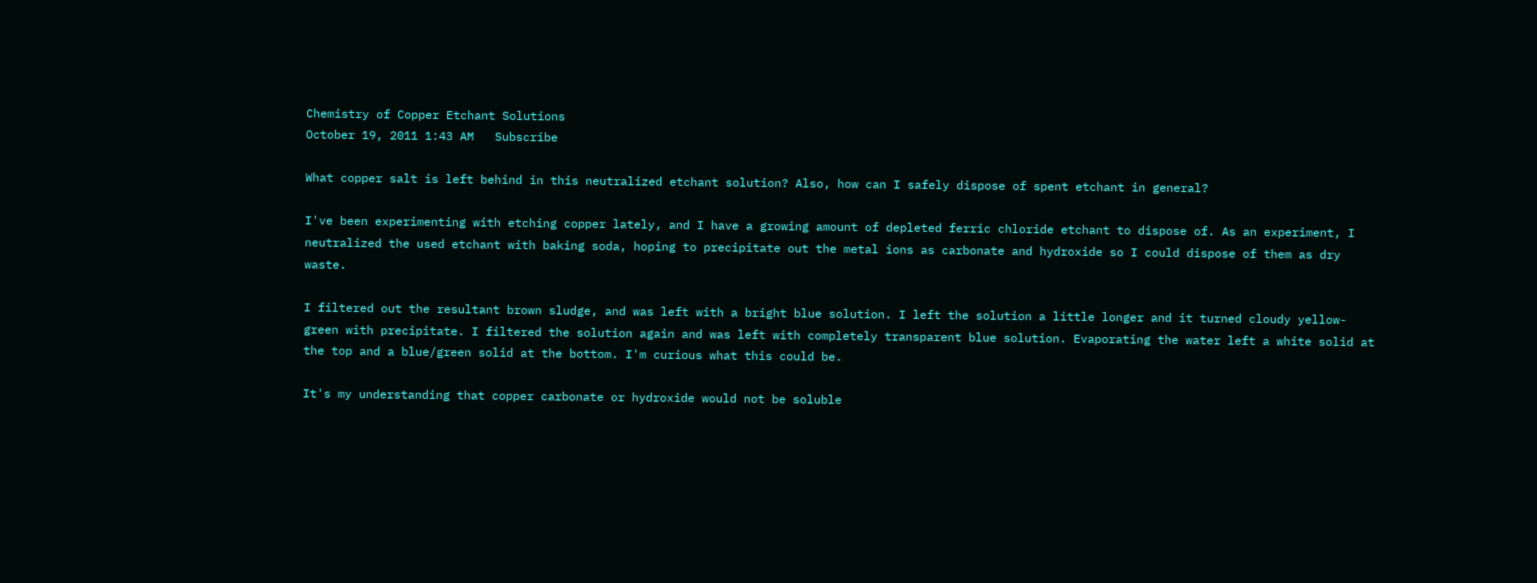Chemistry of Copper Etchant Solutions
October 19, 2011 1:43 AM   Subscribe

What copper salt is left behind in this neutralized etchant solution? Also, how can I safely dispose of spent etchant in general?

I've been experimenting with etching copper lately, and I have a growing amount of depleted ferric chloride etchant to dispose of. As an experiment, I neutralized the used etchant with baking soda, hoping to precipitate out the metal ions as carbonate and hydroxide so I could dispose of them as dry waste.

I filtered out the resultant brown sludge, and was left with a bright blue solution. I left the solution a little longer and it turned cloudy yellow-green with precipitate. I filtered the solution again and was left with completely transparent blue solution. Evaporating the water left a white solid at the top and a blue/green solid at the bottom. I'm curious what this could be.

It's my understanding that copper carbonate or hydroxide would not be soluble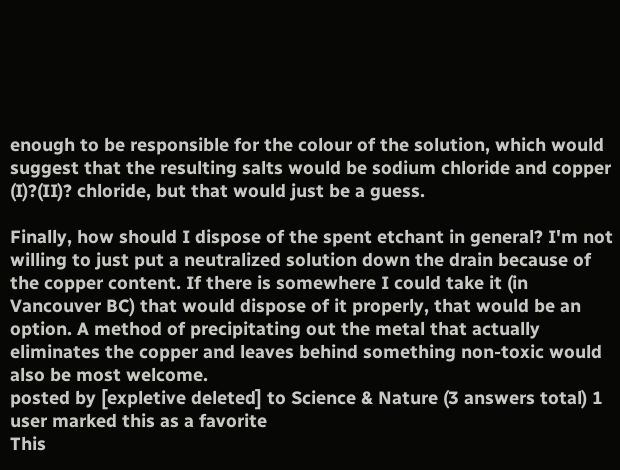enough to be responsible for the colour of the solution, which would suggest that the resulting salts would be sodium chloride and copper (I)?(II)? chloride, but that would just be a guess.

Finally, how should I dispose of the spent etchant in general? I'm not willing to just put a neutralized solution down the drain because of the copper content. If there is somewhere I could take it (in Vancouver BC) that would dispose of it properly, that would be an option. A method of precipitating out the metal that actually eliminates the copper and leaves behind something non-toxic would also be most welcome.
posted by [expletive deleted] to Science & Nature (3 answers total) 1 user marked this as a favorite
This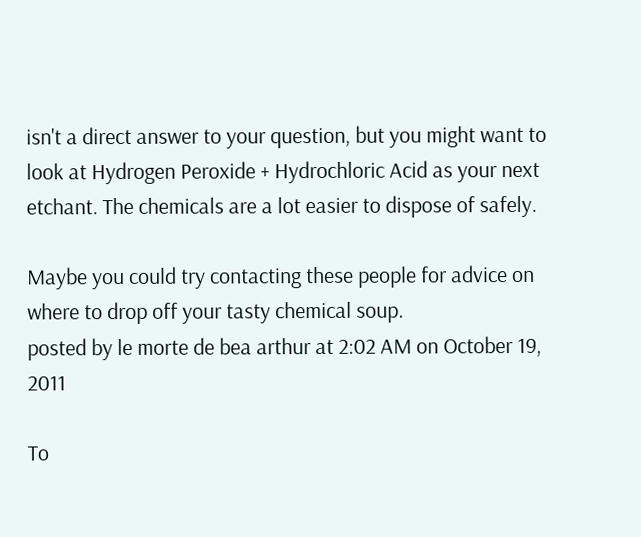isn't a direct answer to your question, but you might want to look at Hydrogen Peroxide + Hydrochloric Acid as your next etchant. The chemicals are a lot easier to dispose of safely.

Maybe you could try contacting these people for advice on where to drop off your tasty chemical soup.
posted by le morte de bea arthur at 2:02 AM on October 19, 2011

To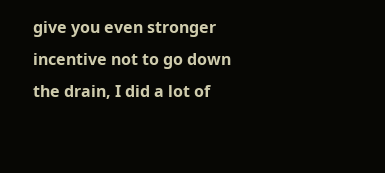give you even stronger incentive not to go down the drain, I did a lot of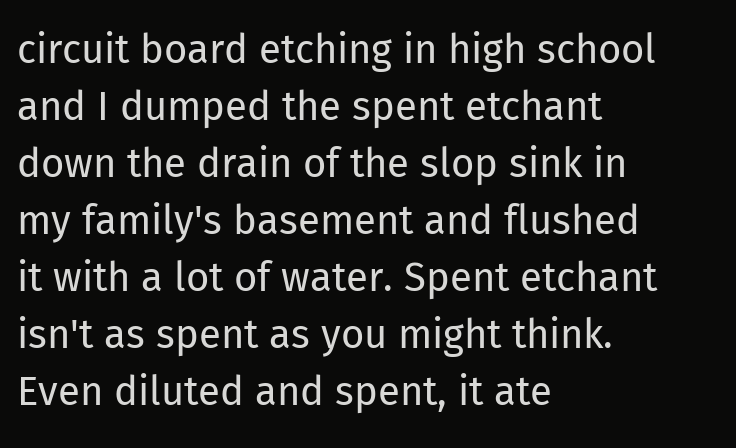circuit board etching in high school and I dumped the spent etchant down the drain of the slop sink in my family's basement and flushed it with a lot of water. Spent etchant isn't as spent as you might think. Even diluted and spent, it ate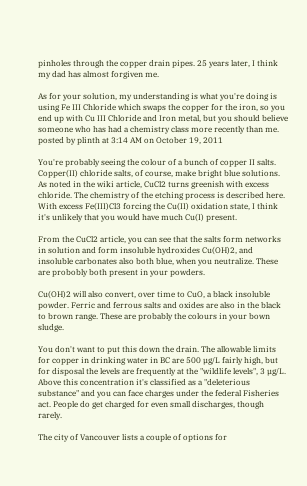pinholes through the copper drain pipes. 25 years later, I think my dad has almost forgiven me.

As for your solution, my understanding is what you're doing is using Fe III Chloride which swaps the copper for the iron, so you end up with Cu III Chloride and Iron metal, but you should believe someone who has had a chemistry class more recently than me.
posted by plinth at 3:14 AM on October 19, 2011

You're probably seeing the colour of a bunch of copper II salts. Copper(II) chloride salts, of course, make bright blue solutions. As noted in the wiki article, CuCl2 turns greenish with excess chloride. The chemistry of the etching process is described here. With excess Fe(III)Cl3 forcing the Cu(II) oxidation state, I think it's unlikely that you would have much Cu(I) present.

From the CuCl2 article, you can see that the salts form networks in solution and form insoluble hydroxides Cu(OH)2, and insoluble carbonates also both blue, when you neutralize. These are probobly both present in your powders.

Cu(OH)2 will also convert, over time to CuO, a black insoluble powder. Ferric and ferrous salts and oxides are also in the black to brown range. These are probably the colours in your bown sludge.

You don't want to put this down the drain. The allowable limits for copper in drinking water in BC are 500 µg/L fairly high, but for disposal the levels are frequently at the "wildlife levels", 3 µg/L. Above this concentration it's classified as a "deleterious substance" and you can face charges under the federal Fisheries act. People do get charged for even small discharges, though rarely.

The city of Vancouver lists a couple of options for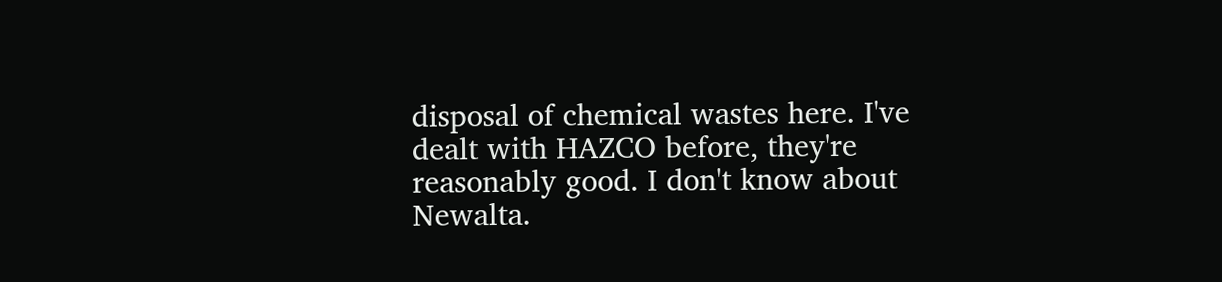disposal of chemical wastes here. I've dealt with HAZCO before, they're reasonably good. I don't know about Newalta.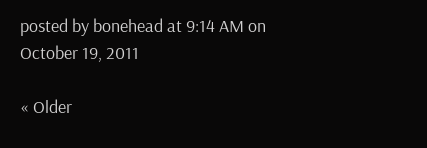posted by bonehead at 9:14 AM on October 19, 2011

« Older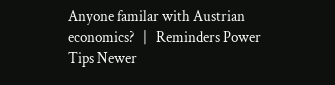Anyone familar with Austrian economics?   |   Reminders Power Tips Newer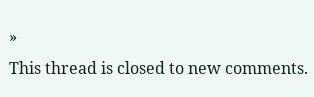»
This thread is closed to new comments.